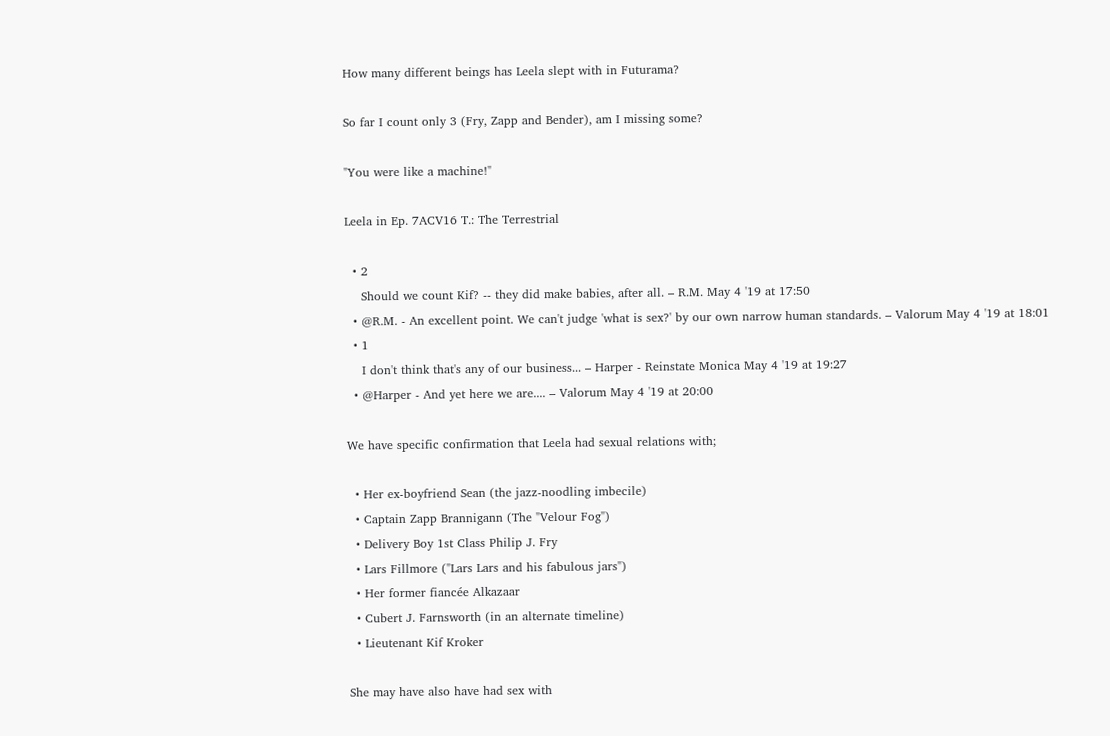How many different beings has Leela slept with in Futurama?

So far I count only 3 (Fry, Zapp and Bender), am I missing some?

"You were like a machine!"

Leela in Ep. 7ACV16 T.: The Terrestrial

  • 2
    Should we count Kif? -- they did make babies, after all. – R.M. May 4 '19 at 17:50
  • @R.M. - An excellent point. We can't judge 'what is sex?' by our own narrow human standards. – Valorum May 4 '19 at 18:01
  • 1
    I don't think that's any of our business... – Harper - Reinstate Monica May 4 '19 at 19:27
  • @Harper - And yet here we are.... – Valorum May 4 '19 at 20:00

We have specific confirmation that Leela had sexual relations with;

  • Her ex-boyfriend Sean (the jazz-noodling imbecile)
  • Captain Zapp Brannigann (The "Velour Fog")
  • Delivery Boy 1st Class Philip J. Fry
  • Lars Fillmore ("Lars Lars and his fabulous jars")
  • Her former fiancée Alkazaar
  • Cubert J. Farnsworth (in an alternate timeline)
  • Lieutenant Kif Kroker

She may have also have had sex with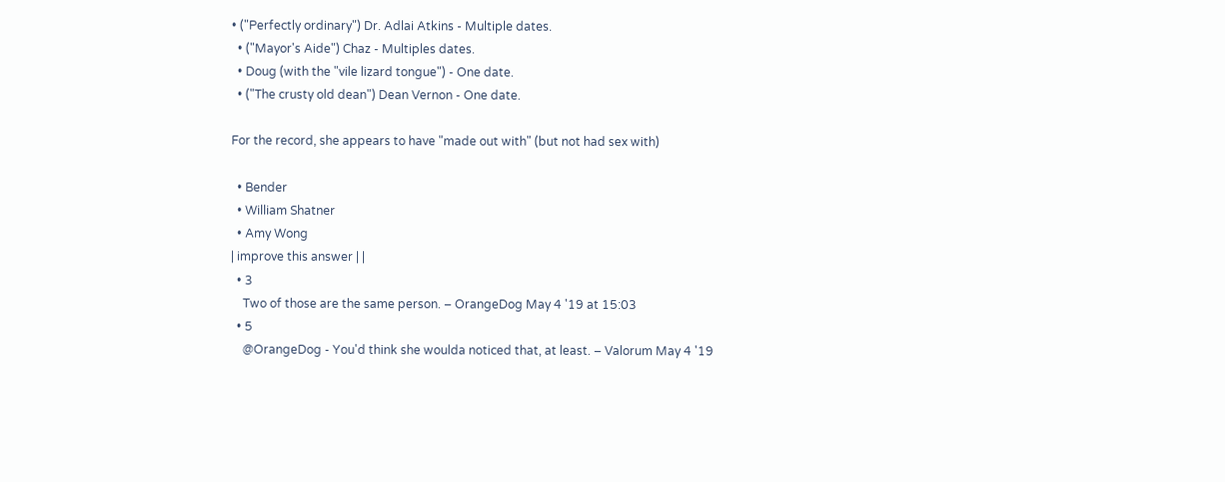• ("Perfectly ordinary") Dr. Adlai Atkins - Multiple dates.
  • ("Mayor's Aide") Chaz - Multiples dates.
  • Doug (with the "vile lizard tongue") - One date.
  • ("The crusty old dean") Dean Vernon - One date.

For the record, she appears to have "made out with" (but not had sex with)

  • Bender
  • William Shatner
  • Amy Wong
| improve this answer | |
  • 3
    Two of those are the same person. – OrangeDog May 4 '19 at 15:03
  • 5
    @OrangeDog - You'd think she woulda noticed that, at least. – Valorum May 4 '19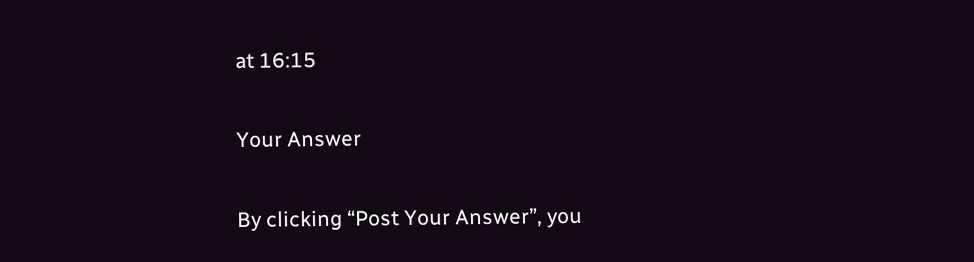at 16:15

Your Answer

By clicking “Post Your Answer”, you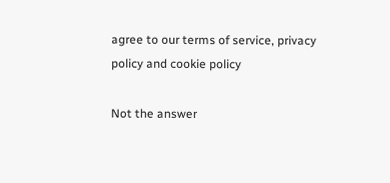agree to our terms of service, privacy policy and cookie policy

Not the answer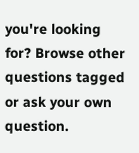you're looking for? Browse other questions tagged or ask your own question.